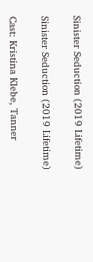Sinister Seduction (2019 Lifetime)

Sinister Seduction (2019 Lifetime)

Cast: Kristina Klebe, Tanner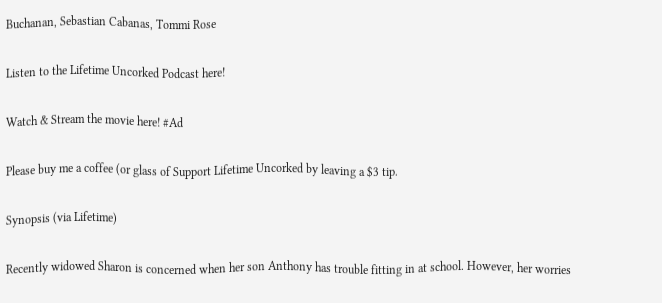Buchanan, Sebastian Cabanas, Tommi Rose

Listen to the Lifetime Uncorked Podcast here!

Watch & Stream the movie here! #Ad

Please buy me a coffee (or glass of Support Lifetime Uncorked by leaving a $3 tip.

Synopsis (via Lifetime)

Recently widowed Sharon is concerned when her son Anthony has trouble fitting in at school. However, her worries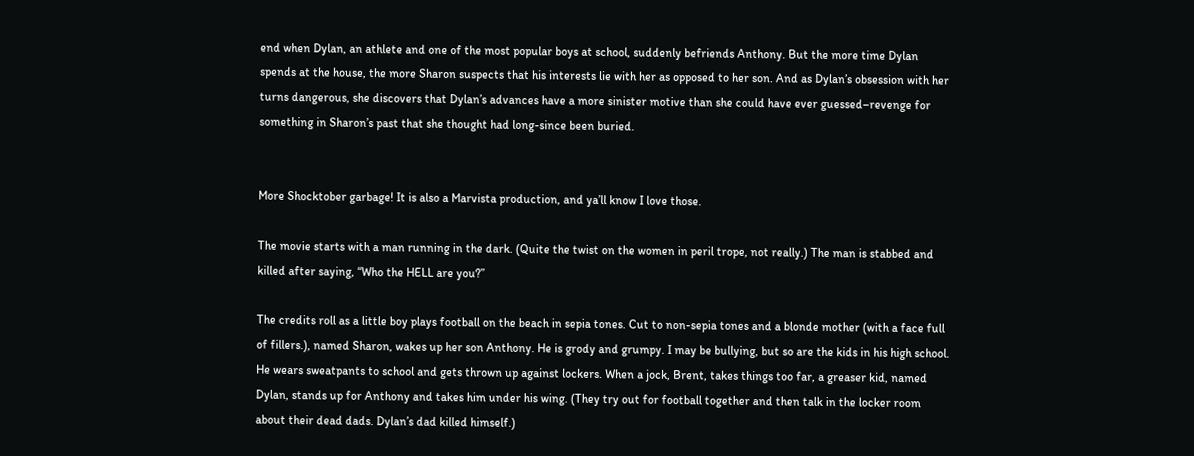end when Dylan, an athlete and one of the most popular boys at school, suddenly befriends Anthony. But the more time Dylan spends at the house, the more Sharon suspects that his interests lie with her as opposed to her son. And as Dylan’s obsession with her turns dangerous, she discovers that Dylan’s advances have a more sinister motive than she could have ever guessed–revenge for something in Sharon’s past that she thought had long-since been buried.


More Shocktober garbage! It is also a Marvista production, and ya’ll know I love those.

The movie starts with a man running in the dark. (Quite the twist on the women in peril trope, not really.) The man is stabbed and killed after saying, “Who the HELL are you?”

The credits roll as a little boy plays football on the beach in sepia tones. Cut to non-sepia tones and a blonde mother (with a face full of fillers.), named Sharon, wakes up her son Anthony. He is grody and grumpy. I may be bullying, but so are the kids in his high school. He wears sweatpants to school and gets thrown up against lockers. When a jock, Brent, takes things too far, a greaser kid, named Dylan, stands up for Anthony and takes him under his wing. (They try out for football together and then talk in the locker room about their dead dads. Dylan’s dad killed himself.)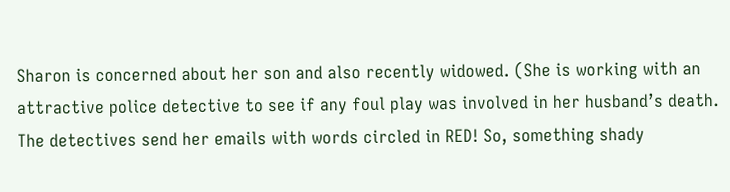Sharon is concerned about her son and also recently widowed. (She is working with an attractive police detective to see if any foul play was involved in her husband’s death. The detectives send her emails with words circled in RED! So, something shady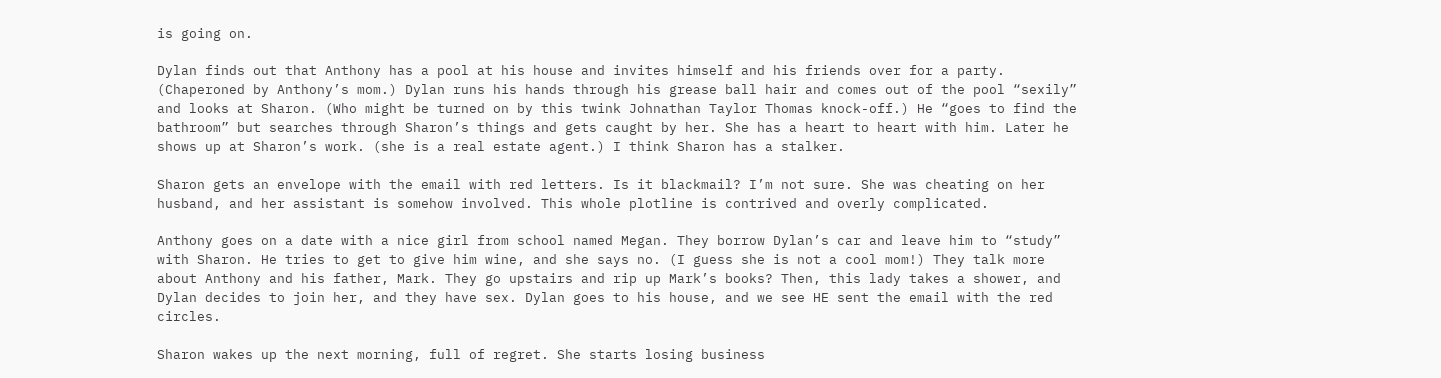is going on.

Dylan finds out that Anthony has a pool at his house and invites himself and his friends over for a party. (Chaperoned by Anthony’s mom.) Dylan runs his hands through his grease ball hair and comes out of the pool “sexily” and looks at Sharon. (Who might be turned on by this twink Johnathan Taylor Thomas knock-off.) He “goes to find the bathroom” but searches through Sharon’s things and gets caught by her. She has a heart to heart with him. Later he shows up at Sharon’s work. (she is a real estate agent.) I think Sharon has a stalker.

Sharon gets an envelope with the email with red letters. Is it blackmail? I’m not sure. She was cheating on her husband, and her assistant is somehow involved. This whole plotline is contrived and overly complicated.

Anthony goes on a date with a nice girl from school named Megan. They borrow Dylan’s car and leave him to “study” with Sharon. He tries to get to give him wine, and she says no. (I guess she is not a cool mom!) They talk more about Anthony and his father, Mark. They go upstairs and rip up Mark’s books? Then, this lady takes a shower, and Dylan decides to join her, and they have sex. Dylan goes to his house, and we see HE sent the email with the red circles.

Sharon wakes up the next morning, full of regret. She starts losing business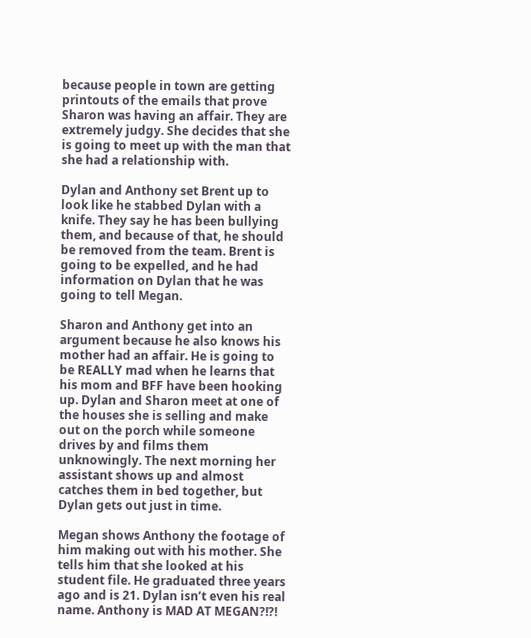because people in town are getting printouts of the emails that prove Sharon was having an affair. They are extremely judgy. She decides that she is going to meet up with the man that she had a relationship with.

Dylan and Anthony set Brent up to look like he stabbed Dylan with a knife. They say he has been bullying them, and because of that, he should be removed from the team. Brent is going to be expelled, and he had information on Dylan that he was going to tell Megan.

Sharon and Anthony get into an argument because he also knows his mother had an affair. He is going to be REALLY mad when he learns that his mom and BFF have been hooking up. Dylan and Sharon meet at one of the houses she is selling and make out on the porch while someone drives by and films them unknowingly. The next morning her assistant shows up and almost catches them in bed together, but Dylan gets out just in time.

Megan shows Anthony the footage of him making out with his mother. She tells him that she looked at his student file. He graduated three years ago and is 21. Dylan isn’t even his real name. Anthony is MAD AT MEGAN?!?!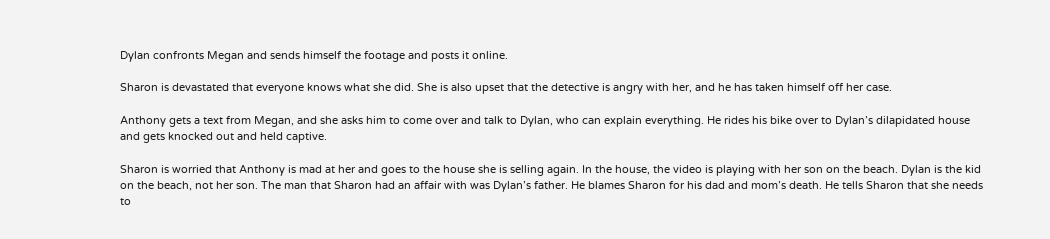Dylan confronts Megan and sends himself the footage and posts it online.

Sharon is devastated that everyone knows what she did. She is also upset that the detective is angry with her, and he has taken himself off her case.

Anthony gets a text from Megan, and she asks him to come over and talk to Dylan, who can explain everything. He rides his bike over to Dylan’s dilapidated house and gets knocked out and held captive.

Sharon is worried that Anthony is mad at her and goes to the house she is selling again. In the house, the video is playing with her son on the beach. Dylan is the kid on the beach, not her son. The man that Sharon had an affair with was Dylan’s father. He blames Sharon for his dad and mom’s death. He tells Sharon that she needs to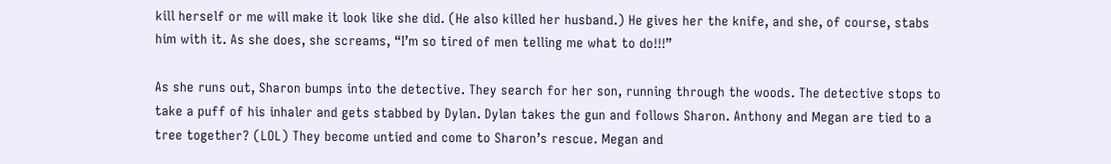kill herself or me will make it look like she did. (He also killed her husband.) He gives her the knife, and she, of course, stabs him with it. As she does, she screams, “I’m so tired of men telling me what to do!!!”

As she runs out, Sharon bumps into the detective. They search for her son, running through the woods. The detective stops to take a puff of his inhaler and gets stabbed by Dylan. Dylan takes the gun and follows Sharon. Anthony and Megan are tied to a tree together? (LOL) They become untied and come to Sharon’s rescue. Megan and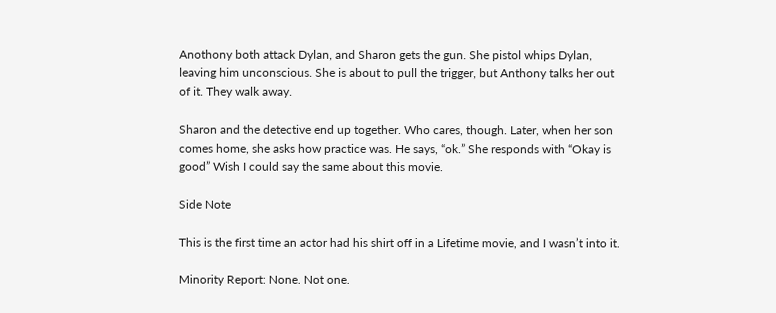Anothony both attack Dylan, and Sharon gets the gun. She pistol whips Dylan, leaving him unconscious. She is about to pull the trigger, but Anthony talks her out of it. They walk away.

Sharon and the detective end up together. Who cares, though. Later, when her son comes home, she asks how practice was. He says, “ok.” She responds with “Okay is good” Wish I could say the same about this movie.

Side Note

This is the first time an actor had his shirt off in a Lifetime movie, and I wasn’t into it.

Minority Report: None. Not one.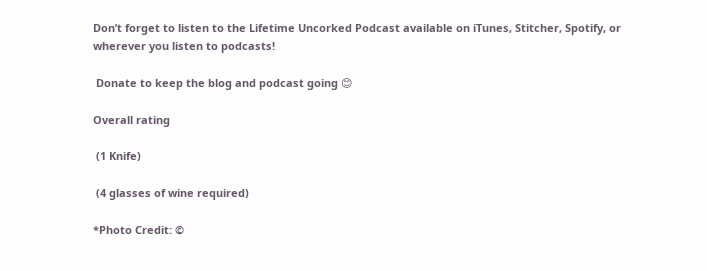Don’t forget to listen to the Lifetime Uncorked Podcast available on iTunes, Stitcher, Spotify, or wherever you listen to podcasts!

 Donate to keep the blog and podcast going 😊

Overall rating

 (1 Knife)

 (4 glasses of wine required)

*Photo Credit: ©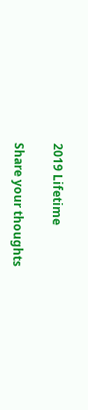2019 Lifetime

Share your thoughts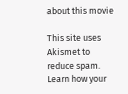about this movie

This site uses Akismet to reduce spam. Learn how your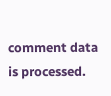comment data is processed.